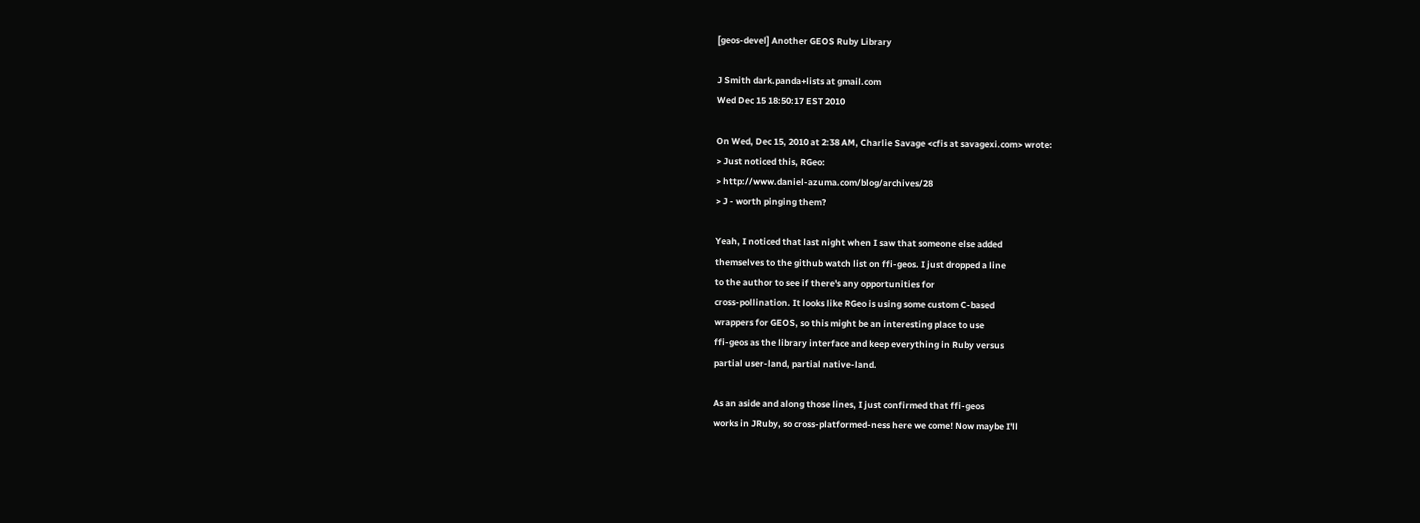[geos-devel] Another GEOS Ruby Library

J Smith dark.panda+lists at gmail.com
Wed Dec 15 18:50:17 EST 2010

On Wed, Dec 15, 2010 at 2:38 AM, Charlie Savage <cfis at savagexi.com> wrote:
> Just noticed this, RGeo:
> http://www.daniel-azuma.com/blog/archives/28
> J - worth pinging them?

Yeah, I noticed that last night when I saw that someone else added
themselves to the github watch list on ffi-geos. I just dropped a line
to the author to see if there's any opportunities for
cross-pollination. It looks like RGeo is using some custom C-based
wrappers for GEOS, so this might be an interesting place to use
ffi-geos as the library interface and keep everything in Ruby versus
partial user-land, partial native-land.

As an aside and along those lines, I just confirmed that ffi-geos
works in JRuby, so cross-platformed-ness here we come! Now maybe I'll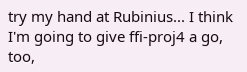try my hand at Rubinius... I think I'm going to give ffi-proj4 a go,
too,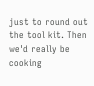just to round out the tool kit. Then we'd really be cooking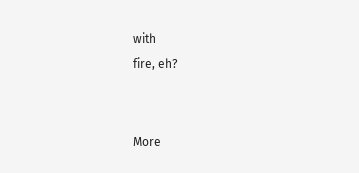with
fire, eh?


More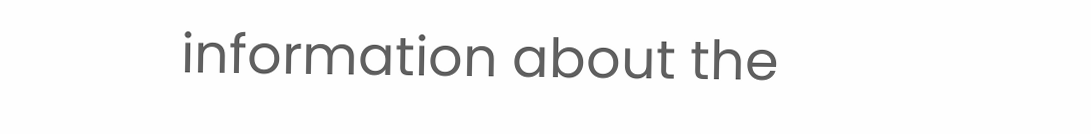information about the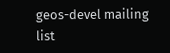geos-devel mailing list